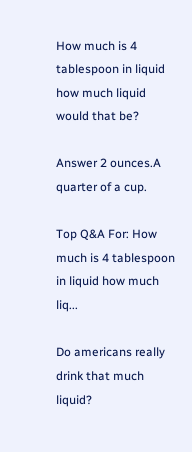How much is 4 tablespoon in liquid how much liquid would that be?

Answer 2 ounces.A quarter of a cup.

Top Q&A For: How much is 4 tablespoon in liquid how much liq...

Do americans really drink that much liquid?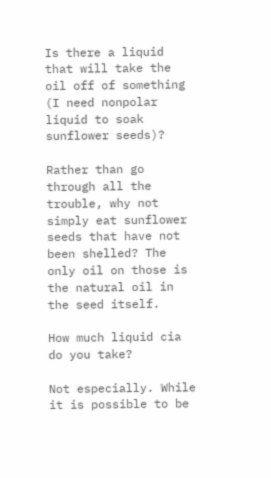Is there a liquid that will take the oil off of something (I need nonpolar liquid to soak sunflower seeds)?

Rather than go through all the trouble, why not simply eat sunflower seeds that have not been shelled? The only oil on those is the natural oil in the seed itself.

How much liquid cia do you take?

Not especially. While it is possible to be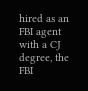hired as an FBI agent with a CJ degree, the FBI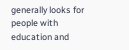generally looks for people with education and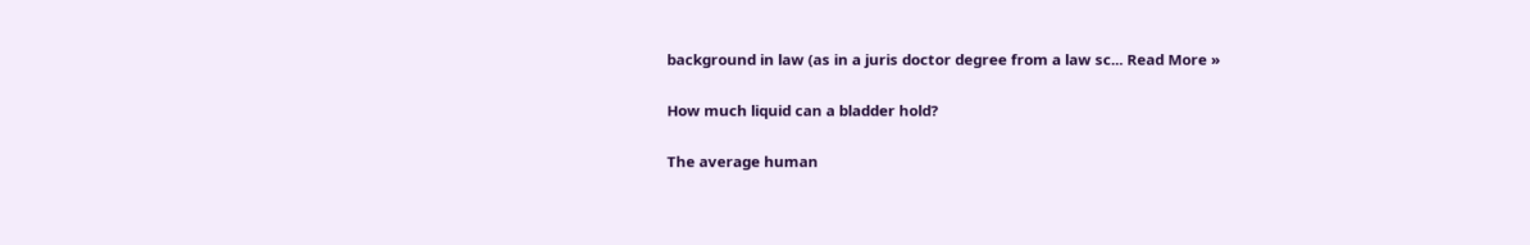background in law (as in a juris doctor degree from a law sc... Read More »

How much liquid can a bladder hold?

The average human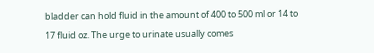bladder can hold fluid in the amount of 400 to 500 ml or 14 to 17 fluid oz. The urge to urinate usually comes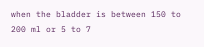when the bladder is between 150 to 200 ml or 5 to 7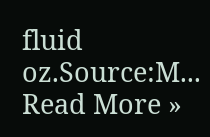fluid oz.Source:M... Read More »